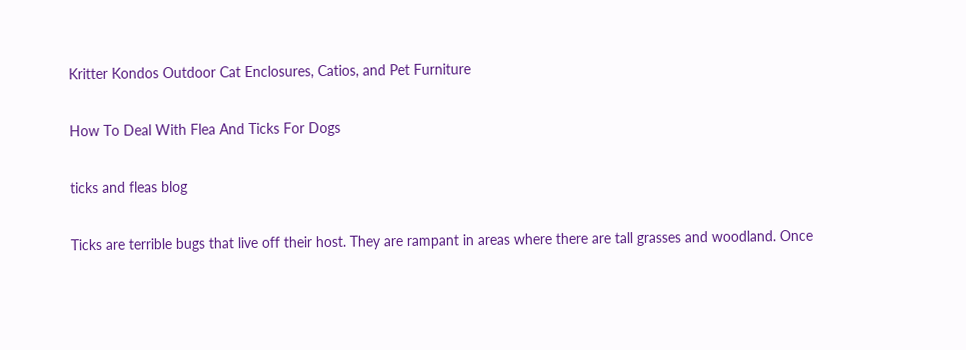Kritter Kondos Outdoor Cat Enclosures, Catios, and Pet Furniture

How To Deal With Flea And Ticks For Dogs

ticks and fleas blog

Ticks are terrible bugs that live off their host. They are rampant in areas where there are tall grasses and woodland. Once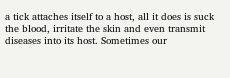a tick attaches itself to a host, all it does is suck the blood, irritate the skin and even transmit diseases into its host. Sometimes our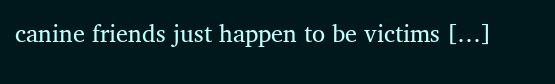canine friends just happen to be victims […]